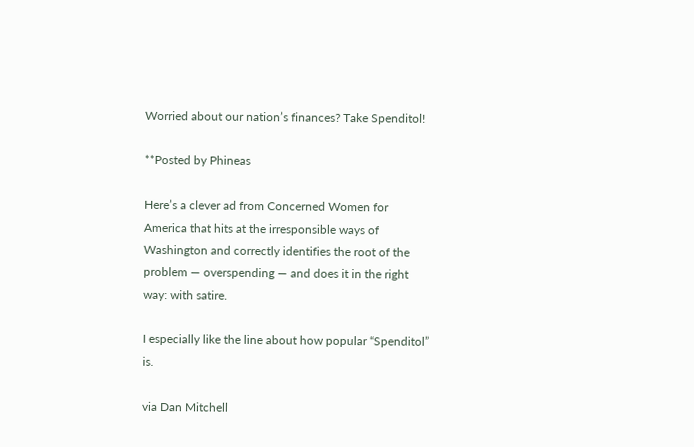Worried about our nation’s finances? Take Spenditol!

**Posted by Phineas

Here’s a clever ad from Concerned Women for America that hits at the irresponsible ways of Washington and correctly identifies the root of the problem — overspending — and does it in the right way: with satire.

I especially like the line about how popular “Spenditol” is.

via Dan Mitchell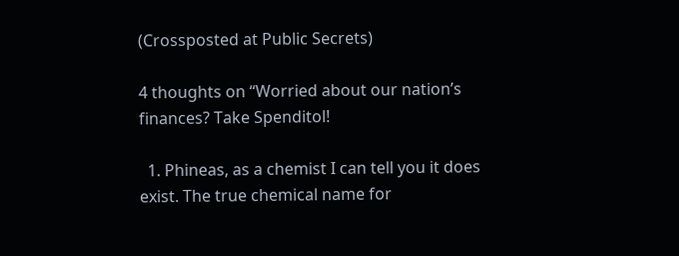(Crossposted at Public Secrets)

4 thoughts on “Worried about our nation’s finances? Take Spenditol!

  1. Phineas, as a chemist I can tell you it does exist. The true chemical name for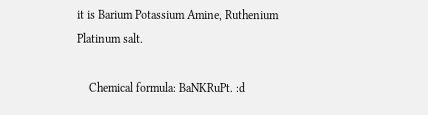it is Barium Potassium Amine, Ruthenium Platinum salt.

    Chemical formula: BaNKRuPt. :d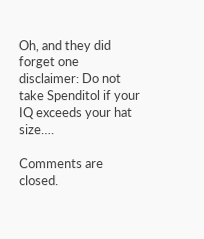Oh, and they did forget one disclaimer: Do not take Spenditol if your IQ exceeds your hat size….

Comments are closed.